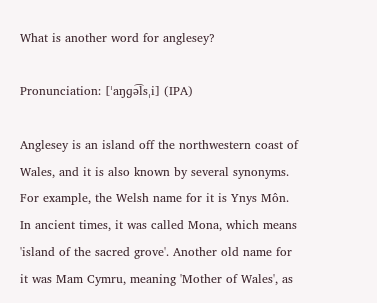What is another word for anglesey?

Pronunciation: [ˈaŋɡə͡lsˌi] (IPA)

Anglesey is an island off the northwestern coast of Wales, and it is also known by several synonyms. For example, the Welsh name for it is Ynys Môn. In ancient times, it was called Mona, which means 'island of the sacred grove'. Another old name for it was Mam Cymru, meaning 'Mother of Wales', as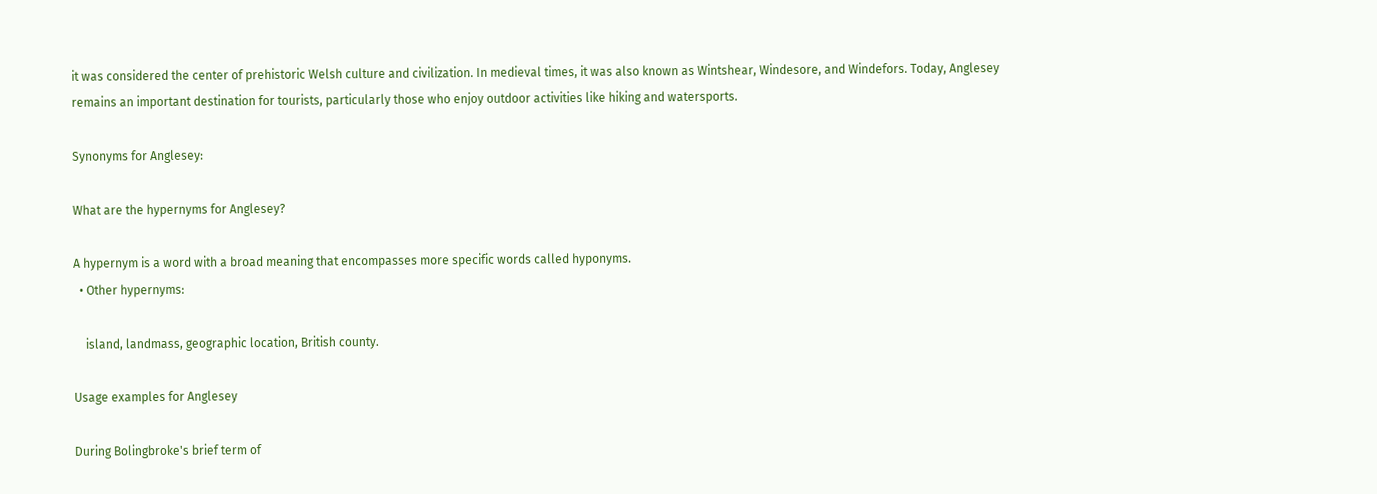it was considered the center of prehistoric Welsh culture and civilization. In medieval times, it was also known as Wintshear, Windesore, and Windefors. Today, Anglesey remains an important destination for tourists, particularly those who enjoy outdoor activities like hiking and watersports.

Synonyms for Anglesey:

What are the hypernyms for Anglesey?

A hypernym is a word with a broad meaning that encompasses more specific words called hyponyms.
  • Other hypernyms:

    island, landmass, geographic location, British county.

Usage examples for Anglesey

During Bolingbroke's brief term of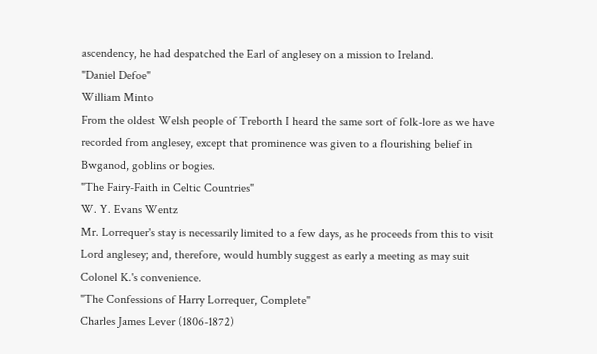ascendency, he had despatched the Earl of anglesey on a mission to Ireland.
"Daniel Defoe"
William Minto
From the oldest Welsh people of Treborth I heard the same sort of folk-lore as we have recorded from anglesey, except that prominence was given to a flourishing belief in Bwganod, goblins or bogies.
"The Fairy-Faith in Celtic Countries"
W. Y. Evans Wentz
Mr. Lorrequer's stay is necessarily limited to a few days, as he proceeds from this to visit Lord anglesey; and, therefore, would humbly suggest as early a meeting as may suit Colonel K.'s convenience.
"The Confessions of Harry Lorrequer, Complete"
Charles James Lever (1806-1872)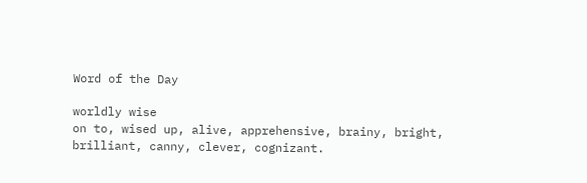Word of the Day

worldly wise
on to, wised up, alive, apprehensive, brainy, bright, brilliant, canny, clever, cognizant.